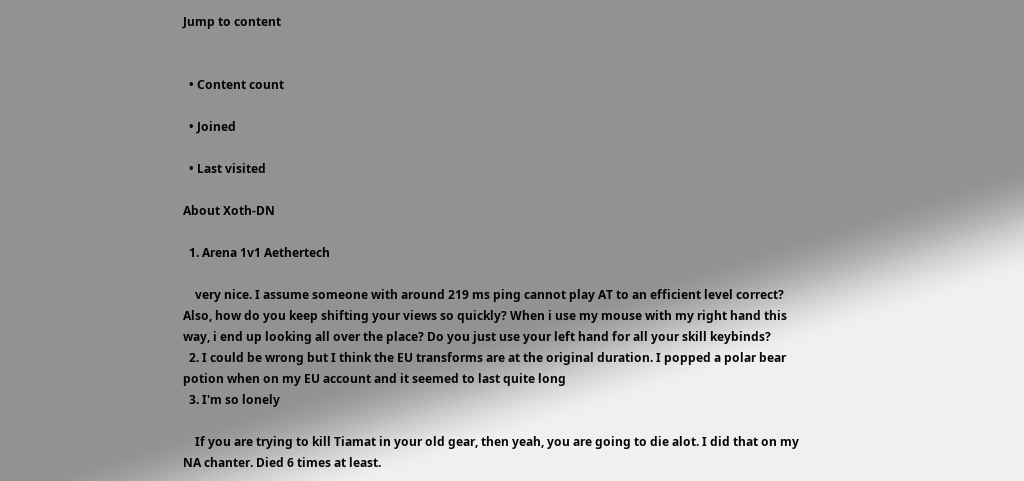Jump to content


  • Content count

  • Joined

  • Last visited

About Xoth-DN

  1. Arena 1v1 Aethertech

    very nice. I assume someone with around 219 ms ping cannot play AT to an efficient level correct? Also, how do you keep shifting your views so quickly? When i use my mouse with my right hand this way, i end up looking all over the place? Do you just use your left hand for all your skill keybinds?
  2. I could be wrong but I think the EU transforms are at the original duration. I popped a polar bear potion when on my EU account and it seemed to last quite long
  3. I'm so lonely

    If you are trying to kill Tiamat in your old gear, then yeah, you are going to die alot. I did that on my NA chanter. Died 6 times at least.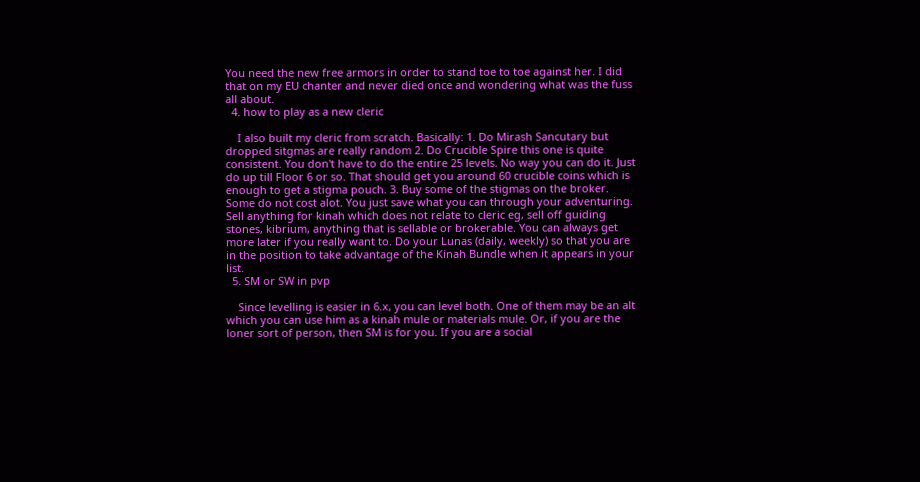You need the new free armors in order to stand toe to toe against her. I did that on my EU chanter and never died once and wondering what was the fuss all about.
  4. how to play as a new cleric

    I also built my cleric from scratch. Basically: 1. Do Mirash Sancutary but dropped sitgmas are really random 2. Do Crucible Spire this one is quite consistent. You don't have to do the entire 25 levels. No way you can do it. Just do up till Floor 6 or so. That should get you around 60 crucible coins which is enough to get a stigma pouch. 3. Buy some of the stigmas on the broker. Some do not cost alot. You just save what you can through your adventuring. Sell anything for kinah which does not relate to cleric eg, sell off guiding stones, kibrium, anything that is sellable or brokerable. You can always get more later if you really want to. Do your Lunas (daily, weekly) so that you are in the position to take advantage of the Kinah Bundle when it appears in your list.
  5. SM or SW in pvp

    Since levelling is easier in 6.x, you can level both. One of them may be an alt which you can use him as a kinah mule or materials mule. Or, if you are the loner sort of person, then SM is for you. If you are a social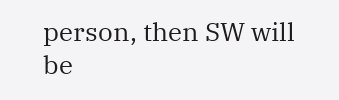person, then SW will be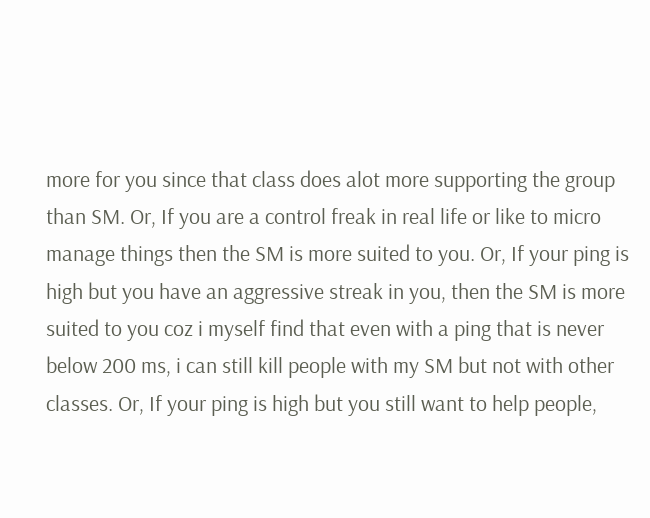more for you since that class does alot more supporting the group than SM. Or, If you are a control freak in real life or like to micro manage things then the SM is more suited to you. Or, If your ping is high but you have an aggressive streak in you, then the SM is more suited to you coz i myself find that even with a ping that is never below 200 ms, i can still kill people with my SM but not with other classes. Or, If your ping is high but you still want to help people,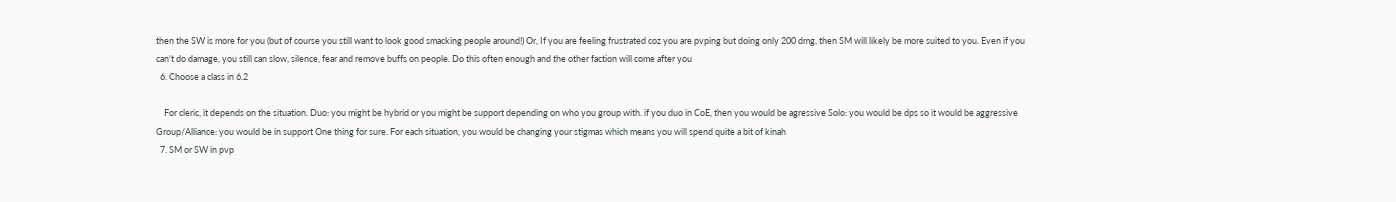then the SW is more for you (but of course you still want to look good smacking people around!) Or, If you are feeling frustrated coz you are pvping but doing only 200 dmg, then SM will likely be more suited to you. Even if you can't do damage, you still can slow, silence, fear and remove buffs on people. Do this often enough and the other faction will come after you
  6. Choose a class in 6.2

    For cleric, it depends on the situation. Duo: you might be hybrid or you might be support depending on who you group with. if you duo in CoE, then you would be agressive Solo: you would be dps so it would be aggressive Group/Alliance: you would be in support One thing for sure. For each situation, you would be changing your stigmas which means you will spend quite a bit of kinah
  7. SM or SW in pvp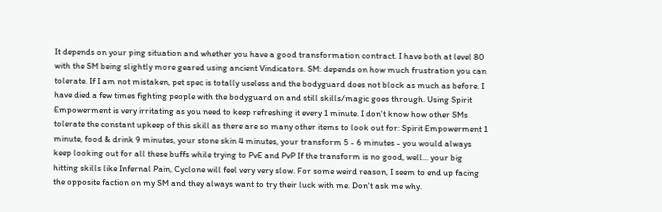It depends on your ping situation and whether you have a good transformation contract. I have both at level 80 with the SM being slightly more geared using ancient Vindicators. SM: depends on how much frustration you can tolerate. If I am not mistaken, pet spec is totally useless and the bodyguard does not block as much as before. I have died a few times fighting people with the bodyguard on and still skills/magic goes through. Using Spirit Empowerment is very irritating as you need to keep refreshing it every 1 minute. I don't know how other SMs tolerate the constant upkeep of this skill as there are so many other items to look out for: Spirit Empowerment 1 minute, food & drink 9 minutes, your stone skin 4 minutes, your transform 5 - 6 minutes - you would always keep looking out for all these buffs while trying to PvE and PvP If the transform is no good, well... your big hitting skills like Infernal Pain, Cyclone will feel very very slow. For some weird reason, I seem to end up facing the opposite faction on my SM and they always want to try their luck with me. Don't ask me why.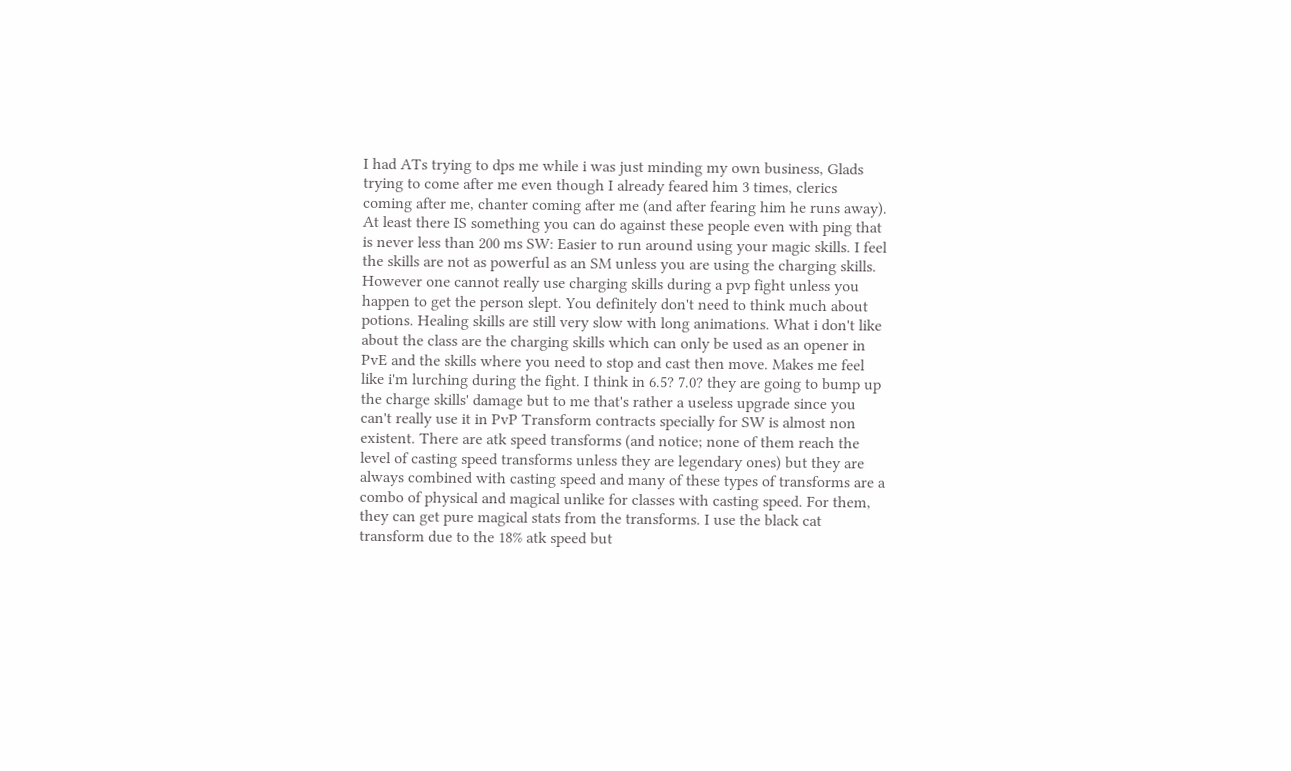I had ATs trying to dps me while i was just minding my own business, Glads trying to come after me even though I already feared him 3 times, clerics coming after me, chanter coming after me (and after fearing him he runs away). At least there IS something you can do against these people even with ping that is never less than 200 ms SW: Easier to run around using your magic skills. I feel the skills are not as powerful as an SM unless you are using the charging skills. However one cannot really use charging skills during a pvp fight unless you happen to get the person slept. You definitely don't need to think much about potions. Healing skills are still very slow with long animations. What i don't like about the class are the charging skills which can only be used as an opener in PvE and the skills where you need to stop and cast then move. Makes me feel like i'm lurching during the fight. I think in 6.5? 7.0? they are going to bump up the charge skills' damage but to me that's rather a useless upgrade since you can't really use it in PvP Transform contracts specially for SW is almost non existent. There are atk speed transforms (and notice; none of them reach the level of casting speed transforms unless they are legendary ones) but they are always combined with casting speed and many of these types of transforms are a combo of physical and magical unlike for classes with casting speed. For them, they can get pure magical stats from the transforms. I use the black cat transform due to the 18% atk speed but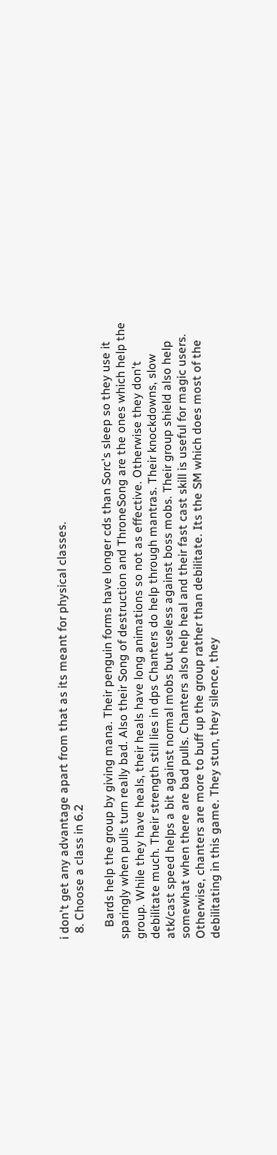i don't get any advantage apart from that as its meant for physical classes.
  8. Choose a class in 6.2

    Bards help the group by giving mana. Their penguin forms have longer cds than Sorc's sleep so they use it sparingly when pulls turn really bad. Also their Song of destruction and ThroneSong are the ones which help the group. While they have heals, their heals have long animations so not as effective. Otherwise they don't debilitate much. Their strength still lies in dps Chanters do help through mantras. Their knockdowns, slow atk/cast speed helps a bit against normal mobs but useless against boss mobs. Their group shield also help somewhat when there are bad pulls. Chanters also help heal and their fast cast skill is useful for magic users. Otherwise, chanters are more to buff up the group rather than debilitate. Its the SM which does most of the debilitating in this game. They stun, they silence, they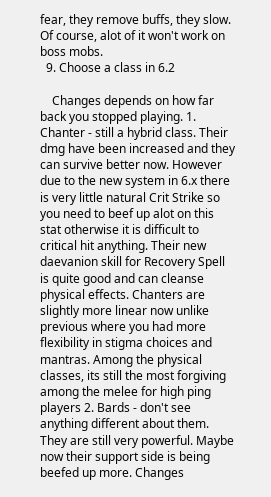fear, they remove buffs, they slow. Of course, alot of it won't work on boss mobs.
  9. Choose a class in 6.2

    Changes depends on how far back you stopped playing. 1. Chanter - still a hybrid class. Their dmg have been increased and they can survive better now. However due to the new system in 6.x there is very little natural Crit Strike so you need to beef up alot on this stat otherwise it is difficult to critical hit anything. Their new daevanion skill for Recovery Spell is quite good and can cleanse physical effects. Chanters are slightly more linear now unlike previous where you had more flexibility in stigma choices and mantras. Among the physical classes, its still the most forgiving among the melee for high ping players 2. Bards - don't see anything different about them. They are still very powerful. Maybe now their support side is being beefed up more. Changes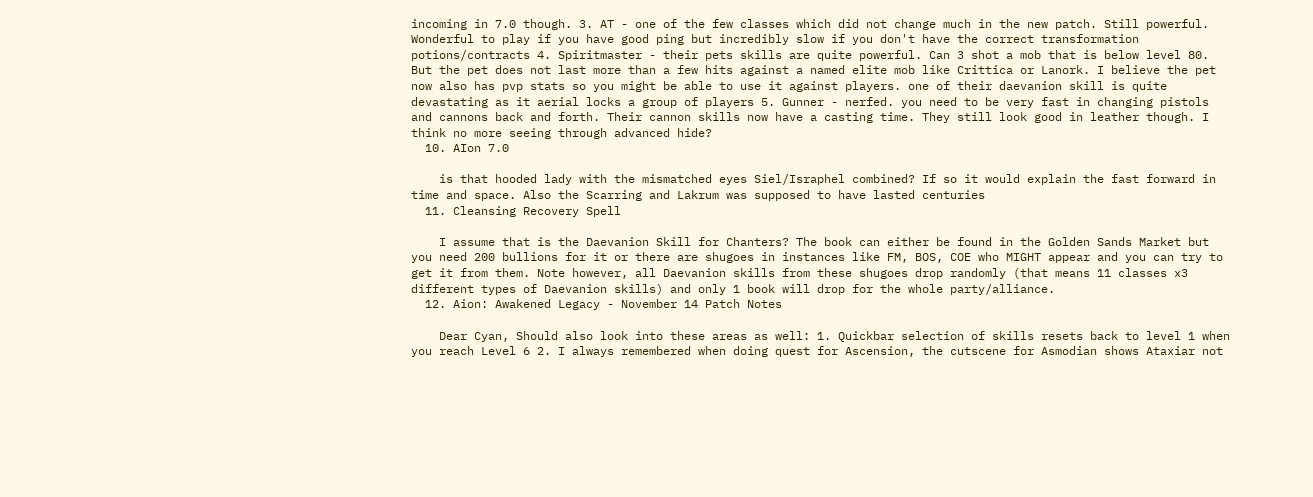incoming in 7.0 though. 3. AT - one of the few classes which did not change much in the new patch. Still powerful. Wonderful to play if you have good ping but incredibly slow if you don't have the correct transformation potions/contracts 4. Spiritmaster - their pets skills are quite powerful. Can 3 shot a mob that is below level 80. But the pet does not last more than a few hits against a named elite mob like Crittica or Lanork. I believe the pet now also has pvp stats so you might be able to use it against players. one of their daevanion skill is quite devastating as it aerial locks a group of players 5. Gunner - nerfed. you need to be very fast in changing pistols and cannons back and forth. Their cannon skills now have a casting time. They still look good in leather though. I think no more seeing through advanced hide?
  10. AIon 7.0

    is that hooded lady with the mismatched eyes Siel/Israphel combined? If so it would explain the fast forward in time and space. Also the Scarring and Lakrum was supposed to have lasted centuries
  11. Cleansing Recovery Spell

    I assume that is the Daevanion Skill for Chanters? The book can either be found in the Golden Sands Market but you need 200 bullions for it or there are shugoes in instances like FM, BOS, COE who MIGHT appear and you can try to get it from them. Note however, all Daevanion skills from these shugoes drop randomly (that means 11 classes x3 different types of Daevanion skills) and only 1 book will drop for the whole party/alliance.
  12. Aion: Awakened Legacy - November 14 Patch Notes

    Dear Cyan, Should also look into these areas as well: 1. Quickbar selection of skills resets back to level 1 when you reach Level 6 2. I always remembered when doing quest for Ascension, the cutscene for Asmodian shows Ataxiar not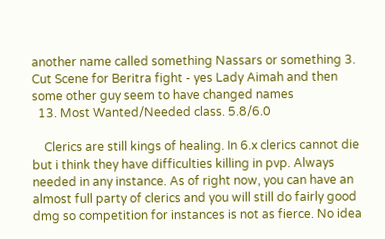another name called something Nassars or something 3. Cut Scene for Beritra fight - yes Lady Aimah and then some other guy seem to have changed names
  13. Most Wanted/Needed class. 5.8/6.0

    Clerics are still kings of healing. In 6.x clerics cannot die but i think they have difficulties killing in pvp. Always needed in any instance. As of right now, you can have an almost full party of clerics and you will still do fairly good dmg so competition for instances is not as fierce. No idea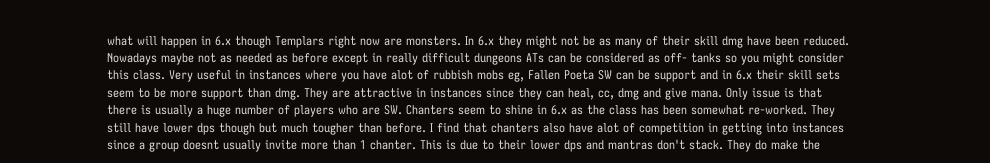what will happen in 6.x though Templars right now are monsters. In 6.x they might not be as many of their skill dmg have been reduced. Nowadays maybe not as needed as before except in really difficult dungeons ATs can be considered as off- tanks so you might consider this class. Very useful in instances where you have alot of rubbish mobs eg, Fallen Poeta SW can be support and in 6.x their skill sets seem to be more support than dmg. They are attractive in instances since they can heal, cc, dmg and give mana. Only issue is that there is usually a huge number of players who are SW. Chanters seem to shine in 6.x as the class has been somewhat re-worked. They still have lower dps though but much tougher than before. I find that chanters also have alot of competition in getting into instances since a group doesnt usually invite more than 1 chanter. This is due to their lower dps and mantras don't stack. They do make the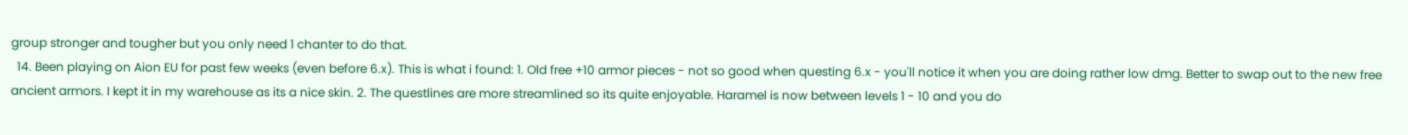group stronger and tougher but you only need 1 chanter to do that.
  14. Been playing on Aion EU for past few weeks (even before 6.x). This is what i found: 1. Old free +10 armor pieces - not so good when questing 6.x - you'll notice it when you are doing rather low dmg. Better to swap out to the new free ancient armors. I kept it in my warehouse as its a nice skin. 2. The questlines are more streamlined so its quite enjoyable. Haramel is now between levels 1 - 10 and you do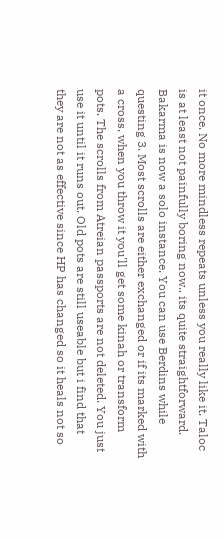it once. No more mindless repeats unless you really like it. Taloc is at least not painfully boring now.. its quite straightforward. Bakarma is now a solo instance. You can use Berdins while questing 3. Most scrolls are either exchanged or if its marked with a cross, when you throw it you'll get some kinah or transform pots. The scrolls from Atreian passports are not deleted. You just use it until it runs out. Old pots are still useable but i find that they are not as effective since HP has changed so it heals not so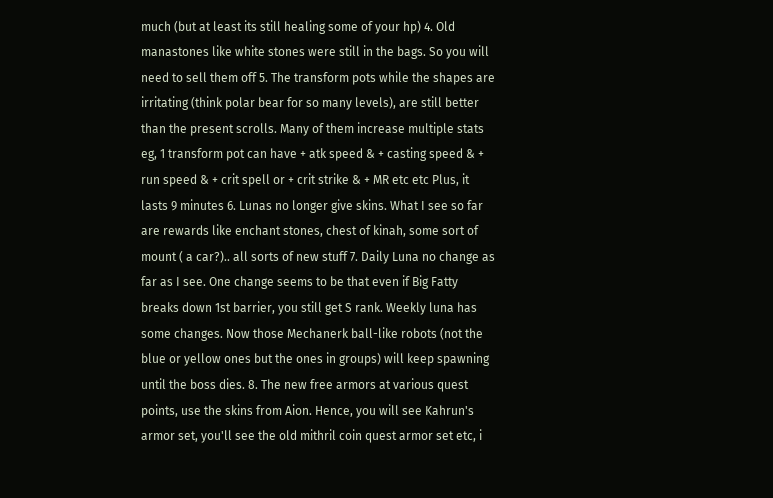much (but at least its still healing some of your hp) 4. Old manastones like white stones were still in the bags. So you will need to sell them off 5. The transform pots while the shapes are irritating (think polar bear for so many levels), are still better than the present scrolls. Many of them increase multiple stats eg, 1 transform pot can have + atk speed & + casting speed & + run speed & + crit spell or + crit strike & + MR etc etc Plus, it lasts 9 minutes 6. Lunas no longer give skins. What I see so far are rewards like enchant stones, chest of kinah, some sort of mount ( a car?).. all sorts of new stuff 7. Daily Luna no change as far as I see. One change seems to be that even if Big Fatty breaks down 1st barrier, you still get S rank. Weekly luna has some changes. Now those Mechanerk ball-like robots (not the blue or yellow ones but the ones in groups) will keep spawning until the boss dies. 8. The new free armors at various quest points, use the skins from Aion. Hence, you will see Kahrun's armor set, you'll see the old mithril coin quest armor set etc, i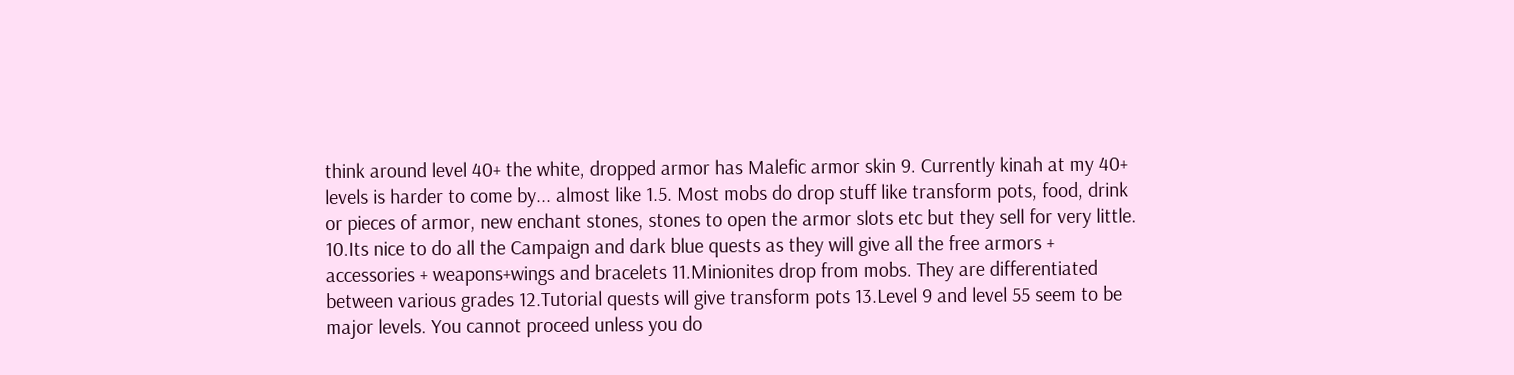think around level 40+ the white, dropped armor has Malefic armor skin 9. Currently kinah at my 40+ levels is harder to come by... almost like 1.5. Most mobs do drop stuff like transform pots, food, drink or pieces of armor, new enchant stones, stones to open the armor slots etc but they sell for very little. 10.Its nice to do all the Campaign and dark blue quests as they will give all the free armors + accessories + weapons+wings and bracelets 11.Minionites drop from mobs. They are differentiated between various grades 12.Tutorial quests will give transform pots 13.Level 9 and level 55 seem to be major levels. You cannot proceed unless you do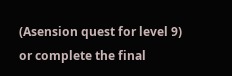(Asension quest for level 9) or complete the final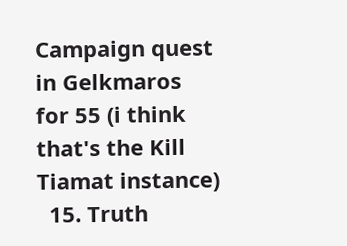Campaign quest in Gelkmaros for 55 (i think that's the Kill Tiamat instance)
  15. Truth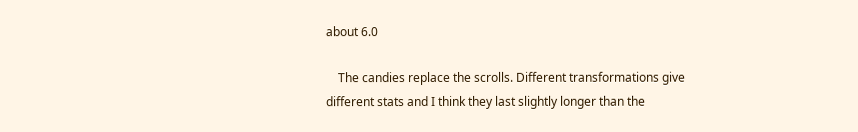about 6.0

    The candies replace the scrolls. Different transformations give different stats and I think they last slightly longer than the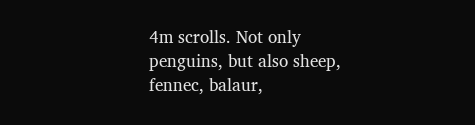4m scrolls. Not only penguins, but also sheep, fennec, balaur,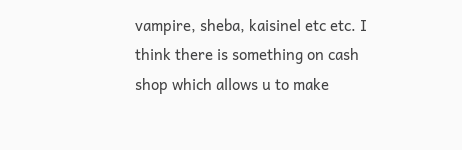vampire, sheba, kaisinel etc etc. I think there is something on cash shop which allows u to make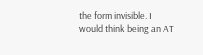the form invisible. I would think being an AT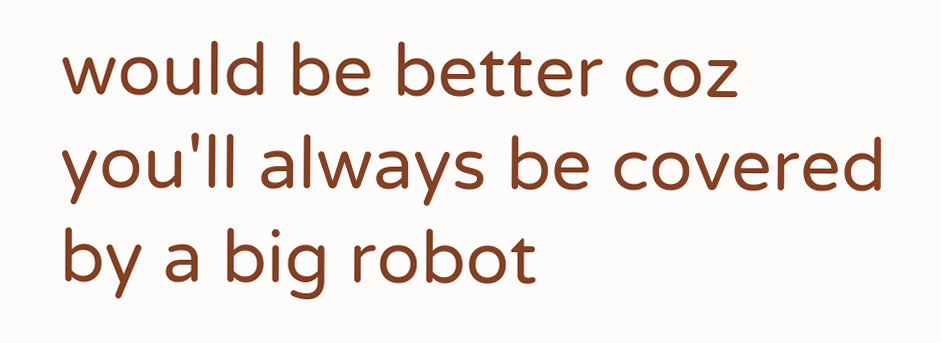would be better coz you'll always be covered by a big robot